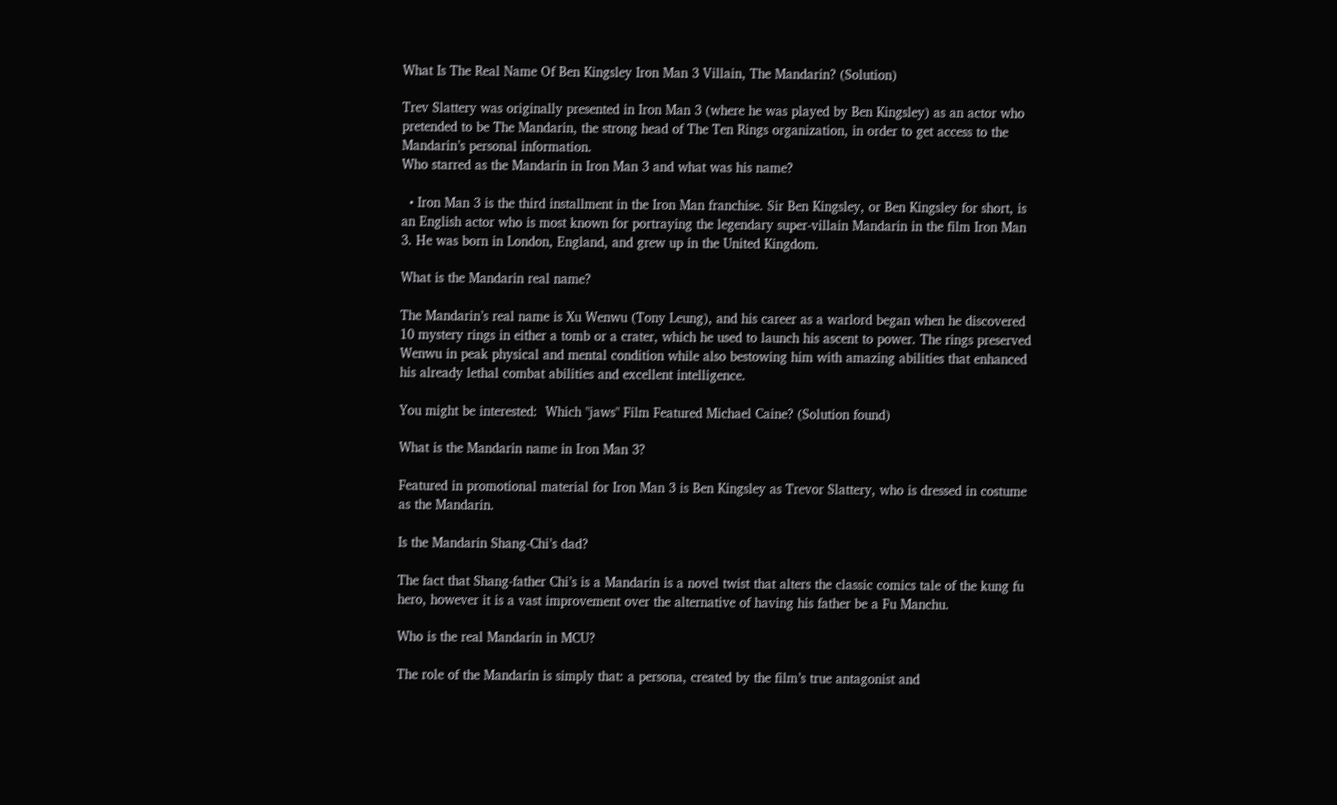What Is The Real Name Of Ben Kingsley Iron Man 3 Villain, The Mandarin? (Solution)

Trev Slattery was originally presented in Iron Man 3 (where he was played by Ben Kingsley) as an actor who pretended to be The Mandarin, the strong head of The Ten Rings organization, in order to get access to the Mandarin’s personal information.
Who starred as the Mandarin in Iron Man 3 and what was his name?

  • Iron Man 3 is the third installment in the Iron Man franchise. Sir Ben Kingsley, or Ben Kingsley for short, is an English actor who is most known for portraying the legendary super-villain Mandarin in the film Iron Man 3. He was born in London, England, and grew up in the United Kingdom.

What is the Mandarin real name?

The Mandarin’s real name is Xu Wenwu (Tony Leung), and his career as a warlord began when he discovered 10 mystery rings in either a tomb or a crater, which he used to launch his ascent to power. The rings preserved Wenwu in peak physical and mental condition while also bestowing him with amazing abilities that enhanced his already lethal combat abilities and excellent intelligence.

You might be interested:  Which "jaws" Film Featured Michael Caine? (Solution found)

What is the Mandarin name in Iron Man 3?

Featured in promotional material for Iron Man 3 is Ben Kingsley as Trevor Slattery, who is dressed in costume as the Mandarin.

Is the Mandarin Shang-Chi’s dad?

The fact that Shang-father Chi’s is a Mandarin is a novel twist that alters the classic comics tale of the kung fu hero, however it is a vast improvement over the alternative of having his father be a Fu Manchu.

Who is the real Mandarin in MCU?

The role of the Mandarin is simply that: a persona, created by the film’s true antagonist and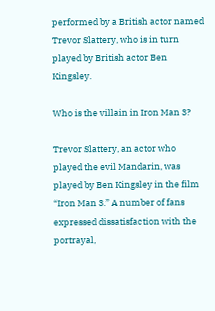performed by a British actor named Trevor Slattery, who is in turn played by British actor Ben Kingsley.

Who is the villain in Iron Man 3?

Trevor Slattery, an actor who played the evil Mandarin, was played by Ben Kingsley in the film “Iron Man 3.” A number of fans expressed dissatisfaction with the portrayal,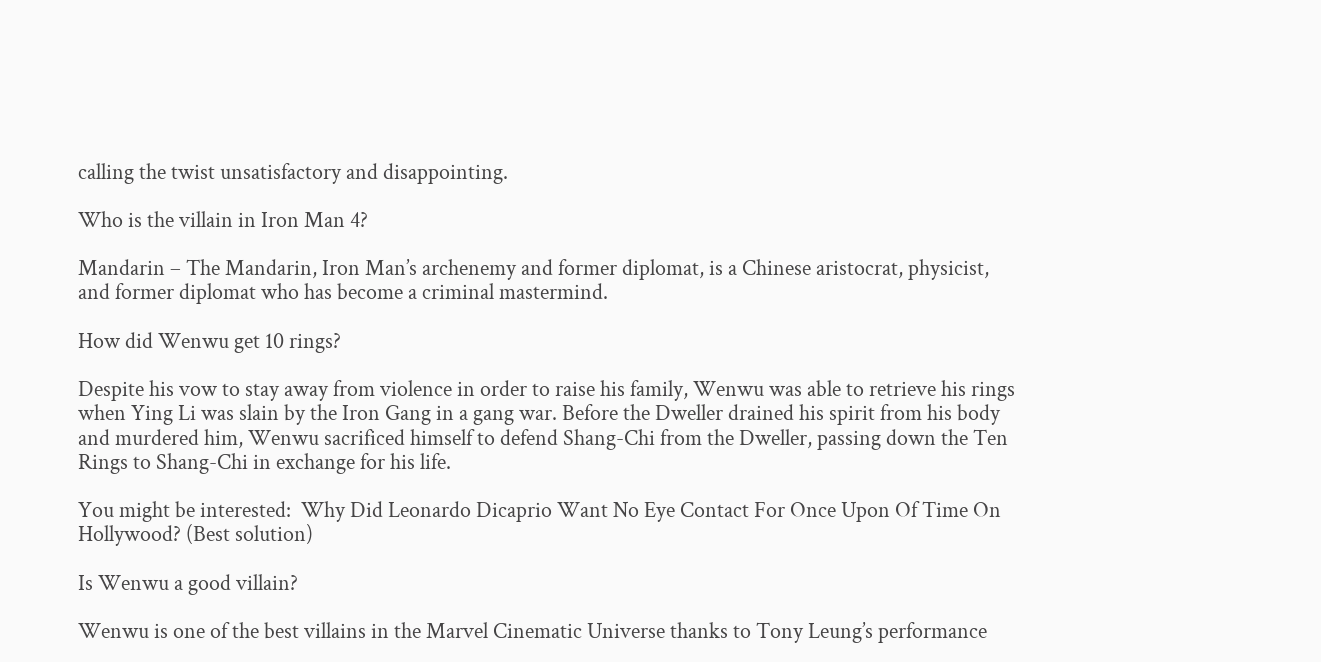calling the twist unsatisfactory and disappointing.

Who is the villain in Iron Man 4?

Mandarin – The Mandarin, Iron Man’s archenemy and former diplomat, is a Chinese aristocrat, physicist, and former diplomat who has become a criminal mastermind.

How did Wenwu get 10 rings?

Despite his vow to stay away from violence in order to raise his family, Wenwu was able to retrieve his rings when Ying Li was slain by the Iron Gang in a gang war. Before the Dweller drained his spirit from his body and murdered him, Wenwu sacrificed himself to defend Shang-Chi from the Dweller, passing down the Ten Rings to Shang-Chi in exchange for his life.

You might be interested:  Why Did Leonardo Dicaprio Want No Eye Contact For Once Upon Of Time On Hollywood? (Best solution)

Is Wenwu a good villain?

Wenwu is one of the best villains in the Marvel Cinematic Universe thanks to Tony Leung’s performance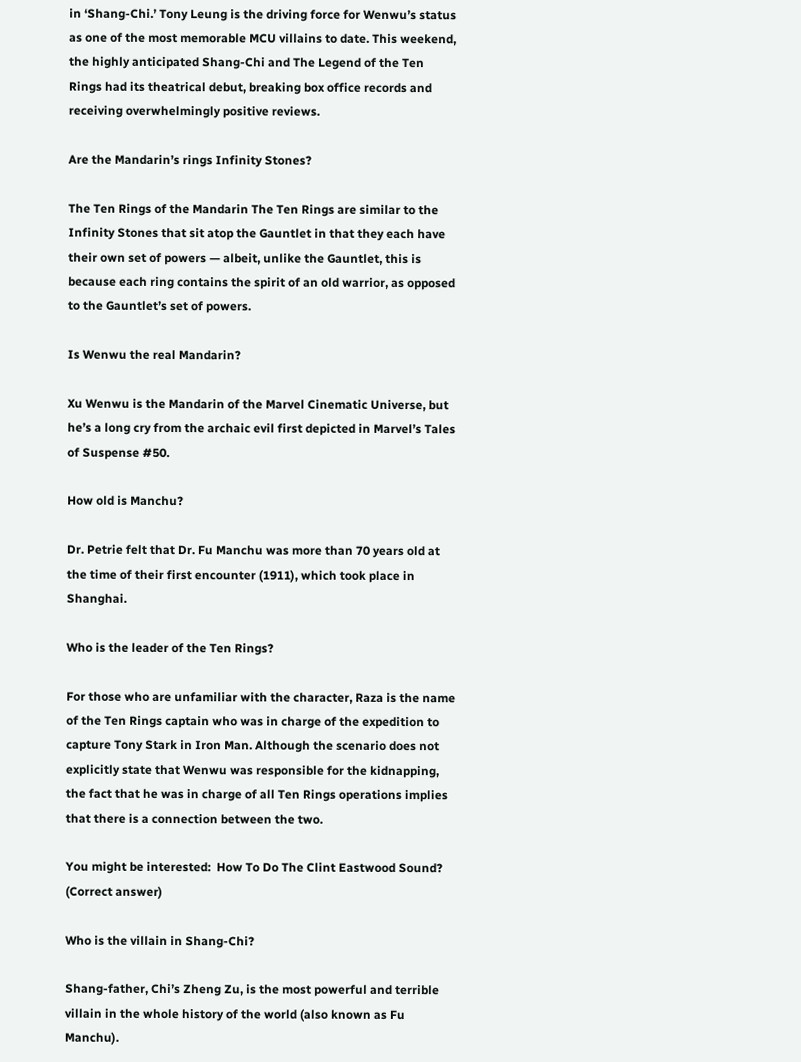in ‘Shang-Chi.’ Tony Leung is the driving force for Wenwu’s status as one of the most memorable MCU villains to date. This weekend, the highly anticipated Shang-Chi and The Legend of the Ten Rings had its theatrical debut, breaking box office records and receiving overwhelmingly positive reviews.

Are the Mandarin’s rings Infinity Stones?

The Ten Rings of the Mandarin The Ten Rings are similar to the Infinity Stones that sit atop the Gauntlet in that they each have their own set of powers — albeit, unlike the Gauntlet, this is because each ring contains the spirit of an old warrior, as opposed to the Gauntlet’s set of powers.

Is Wenwu the real Mandarin?

Xu Wenwu is the Mandarin of the Marvel Cinematic Universe, but he’s a long cry from the archaic evil first depicted in Marvel’s Tales of Suspense #50.

How old is Manchu?

Dr. Petrie felt that Dr. Fu Manchu was more than 70 years old at the time of their first encounter (1911), which took place in Shanghai.

Who is the leader of the Ten Rings?

For those who are unfamiliar with the character, Raza is the name of the Ten Rings captain who was in charge of the expedition to capture Tony Stark in Iron Man. Although the scenario does not explicitly state that Wenwu was responsible for the kidnapping, the fact that he was in charge of all Ten Rings operations implies that there is a connection between the two.

You might be interested:  How To Do The Clint Eastwood Sound? (Correct answer)

Who is the villain in Shang-Chi?

Shang-father, Chi’s Zheng Zu, is the most powerful and terrible villain in the whole history of the world (also known as Fu Manchu).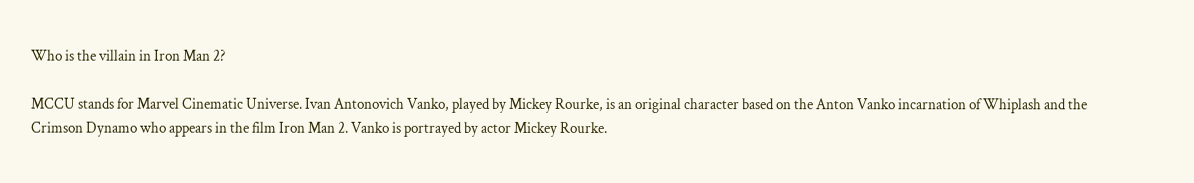Who is the villain in Iron Man 2?

MCCU stands for Marvel Cinematic Universe. Ivan Antonovich Vanko, played by Mickey Rourke, is an original character based on the Anton Vanko incarnation of Whiplash and the Crimson Dynamo who appears in the film Iron Man 2. Vanko is portrayed by actor Mickey Rourke.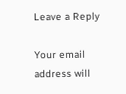Leave a Reply

Your email address will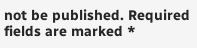not be published. Required fields are marked *